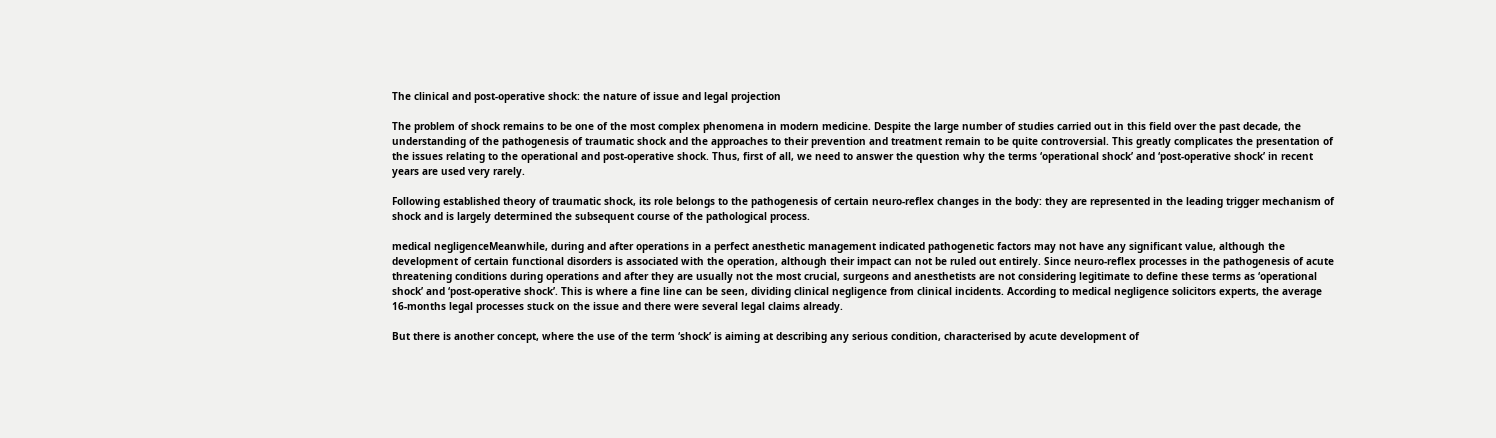The clinical and post-operative shock: the nature of issue and legal projection

The problem of shock remains to be one of the most complex phenomena in modern medicine. Despite the large number of studies carried out in this field over the past decade, the understanding of the pathogenesis of traumatic shock and the approaches to their prevention and treatment remain to be quite controversial. This greatly complicates the presentation of the issues relating to the operational and post-operative shock. Thus, first of all, we need to answer the question why the terms ‘operational shock’ and ‘post-operative shock’ in recent years are used very rarely.

Following established theory of traumatic shock, its role belongs to the pathogenesis of certain neuro-reflex changes in the body: they are represented in the leading trigger mechanism of shock and is largely determined the subsequent course of the pathological process.

medical negligenceMeanwhile, during and after operations in a perfect anesthetic management indicated pathogenetic factors may not have any significant value, although the development of certain functional disorders is associated with the operation, although their impact can not be ruled out entirely. Since neuro-reflex processes in the pathogenesis of acute threatening conditions during operations and after they are usually not the most crucial, surgeons and anesthetists are not considering legitimate to define these terms as ‘operational shock’ and ‘post-operative shock’. This is where a fine line can be seen, dividing clinical negligence from clinical incidents. According to medical negligence solicitors experts, the average 16-months legal processes stuck on the issue and there were several legal claims already.

But there is another concept, where the use of the term ‘shock’ is aiming at describing any serious condition, characterised by acute development of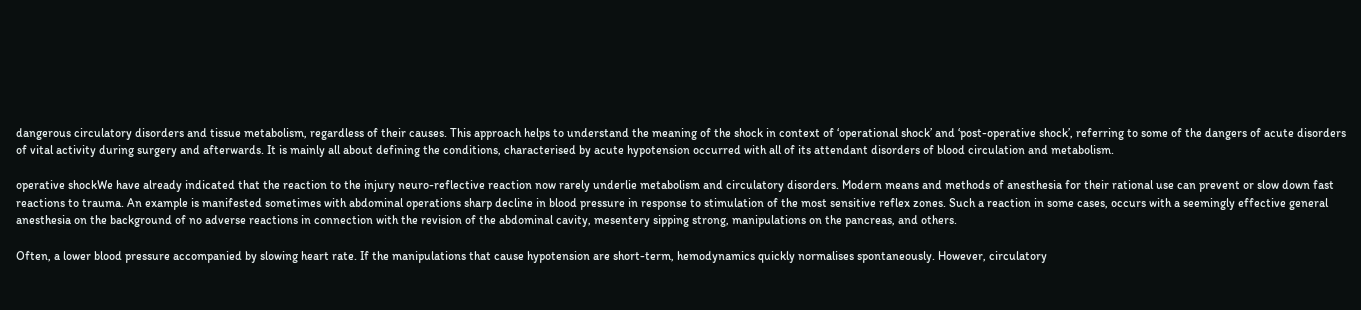dangerous circulatory disorders and tissue metabolism, regardless of their causes. This approach helps to understand the meaning of the shock in context of ‘operational shock’ and ‘post-operative shock’, referring to some of the dangers of acute disorders of vital activity during surgery and afterwards. It is mainly all about defining the conditions, characterised by acute hypotension occurred with all of its attendant disorders of blood circulation and metabolism.

operative shockWe have already indicated that the reaction to the injury neuro-reflective reaction now rarely underlie metabolism and circulatory disorders. Modern means and methods of anesthesia for their rational use can prevent or slow down fast reactions to trauma. An example is manifested sometimes with abdominal operations sharp decline in blood pressure in response to stimulation of the most sensitive reflex zones. Such a reaction in some cases, occurs with a seemingly effective general anesthesia on the background of no adverse reactions in connection with the revision of the abdominal cavity, mesentery sipping strong, manipulations on the pancreas, and others.

Often, a lower blood pressure accompanied by slowing heart rate. If the manipulations that cause hypotension are short-term, hemodynamics quickly normalises spontaneously. However, circulatory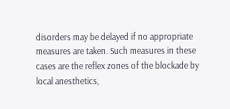disorders may be delayed if no appropriate measures are taken. Such measures in these cases are the reflex zones of the blockade by local anesthetics,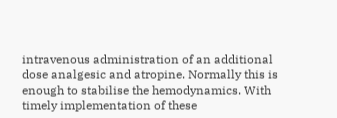intravenous administration of an additional dose analgesic and atropine. Normally this is enough to stabilise the hemodynamics. With timely implementation of these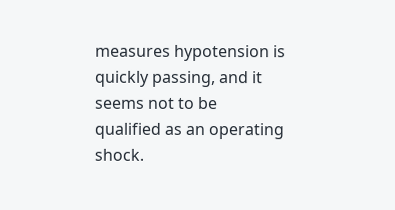measures hypotension is quickly passing, and it seems not to be qualified as an operating shock.